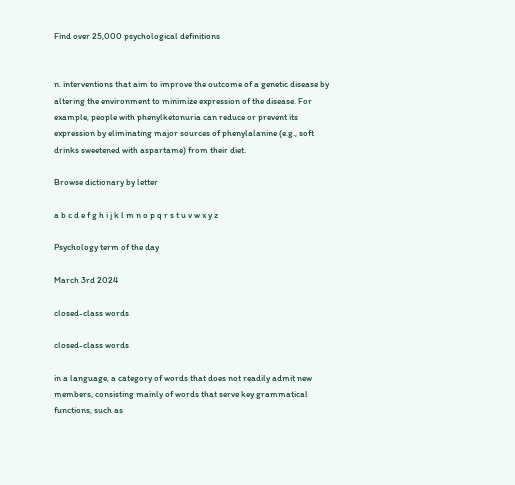Find over 25,000 psychological definitions


n. interventions that aim to improve the outcome of a genetic disease by altering the environment to minimize expression of the disease. For example, people with phenylketonuria can reduce or prevent its expression by eliminating major sources of phenylalanine (e.g., soft drinks sweetened with aspartame) from their diet.

Browse dictionary by letter

a b c d e f g h i j k l m n o p q r s t u v w x y z

Psychology term of the day

March 3rd 2024

closed-class words

closed-class words

in a language, a category of words that does not readily admit new members, consisting mainly of words that serve key grammatical functions, such as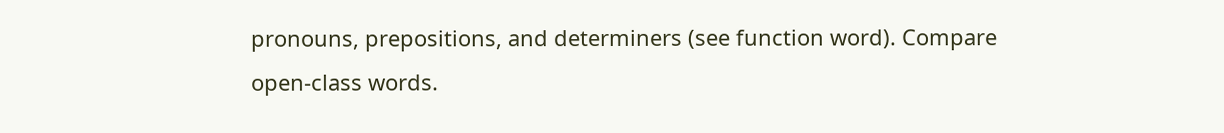pronouns, prepositions, and determiners (see function word). Compare open-class words.